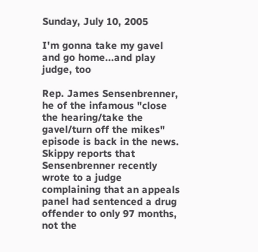Sunday, July 10, 2005

I'm gonna take my gavel and go home...and play judge, too

Rep. James Sensenbrenner, he of the infamous "close the hearing/take the gavel/turn off the mikes" episode is back in the news. Skippy reports that Sensenbrenner recently wrote to a judge complaining that an appeals panel had sentenced a drug offender to only 97 months, not the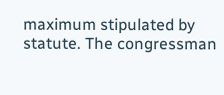maximum stipulated by statute. The congressman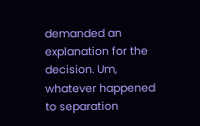demanded an explanation for the decision. Um, whatever happened to separation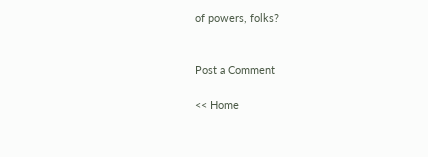of powers, folks?


Post a Comment

<< Home